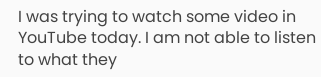I was trying to watch some video in YouTube today. I am not able to listen to what they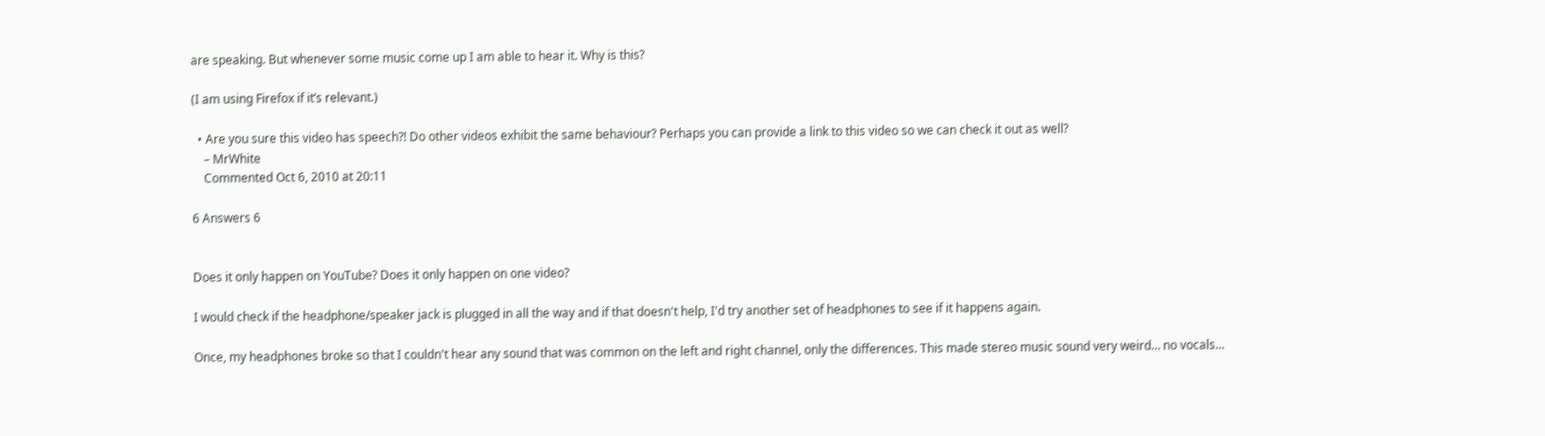are speaking. But whenever some music come up I am able to hear it. Why is this?

(I am using Firefox if it’s relevant.)

  • Are you sure this video has speech?! Do other videos exhibit the same behaviour? Perhaps you can provide a link to this video so we can check it out as well?
    – MrWhite
    Commented Oct 6, 2010 at 20:11

6 Answers 6


Does it only happen on YouTube? Does it only happen on one video?

I would check if the headphone/speaker jack is plugged in all the way and if that doesn't help, I'd try another set of headphones to see if it happens again.

Once, my headphones broke so that I couldn't hear any sound that was common on the left and right channel, only the differences. This made stereo music sound very weird… no vocals…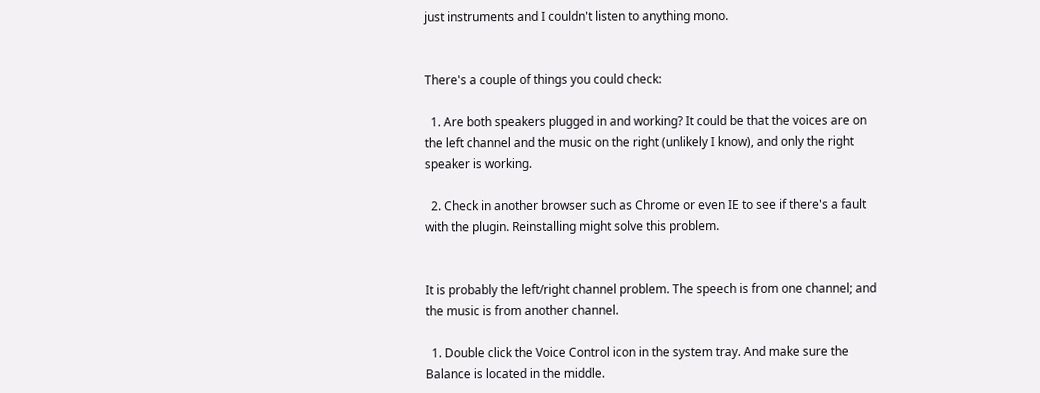just instruments and I couldn't listen to anything mono.


There's a couple of things you could check:

  1. Are both speakers plugged in and working? It could be that the voices are on the left channel and the music on the right (unlikely I know), and only the right speaker is working.

  2. Check in another browser such as Chrome or even IE to see if there's a fault with the plugin. Reinstalling might solve this problem.


It is probably the left/right channel problem. The speech is from one channel; and the music is from another channel.

  1. Double click the Voice Control icon in the system tray. And make sure the Balance is located in the middle.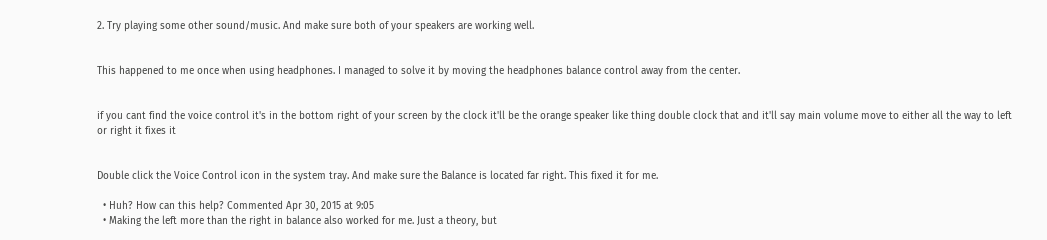2. Try playing some other sound/music. And make sure both of your speakers are working well.


This happened to me once when using headphones. I managed to solve it by moving the headphones balance control away from the center.


if you cant find the voice control it's in the bottom right of your screen by the clock it'll be the orange speaker like thing double clock that and it'll say main volume move to either all the way to left or right it fixes it


Double click the Voice Control icon in the system tray. And make sure the Balance is located far right. This fixed it for me.

  • Huh? How can this help? Commented Apr 30, 2015 at 9:05
  • Making the left more than the right in balance also worked for me. Just a theory, but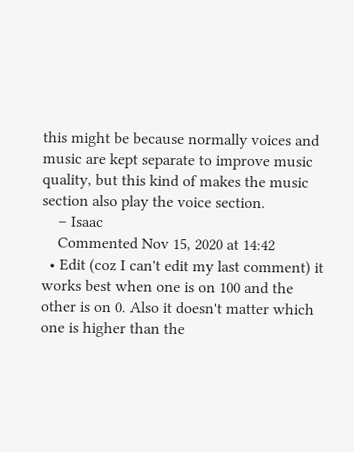this might be because normally voices and music are kept separate to improve music quality, but this kind of makes the music section also play the voice section.
    – Isaac
    Commented Nov 15, 2020 at 14:42
  • Edit (coz I can't edit my last comment) it works best when one is on 100 and the other is on 0. Also it doesn't matter which one is higher than the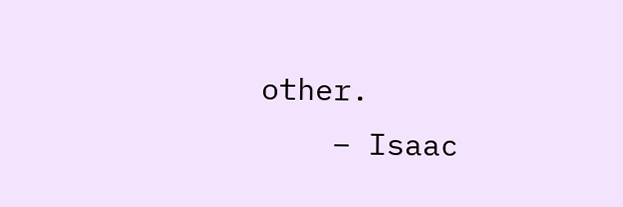other.
    – Isaac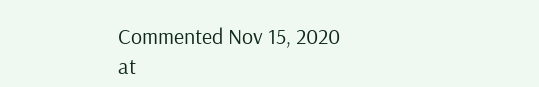Commented Nov 15, 2020 at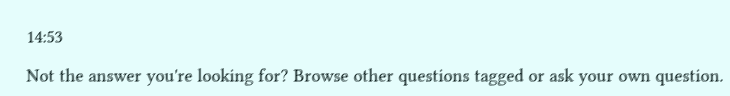14:53

Not the answer you're looking for? Browse other questions tagged or ask your own question.